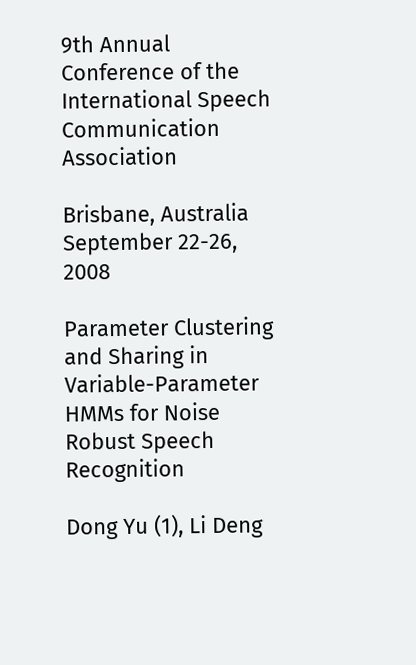9th Annual Conference of the International Speech Communication Association

Brisbane, Australia
September 22-26, 2008

Parameter Clustering and Sharing in Variable-Parameter HMMs for Noise Robust Speech Recognition

Dong Yu (1), Li Deng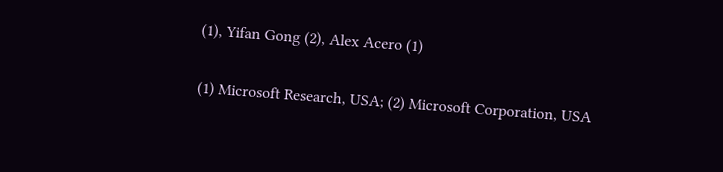(1), Yifan Gong (2), Alex Acero (1)

(1) Microsoft Research, USA; (2) Microsoft Corporation, USA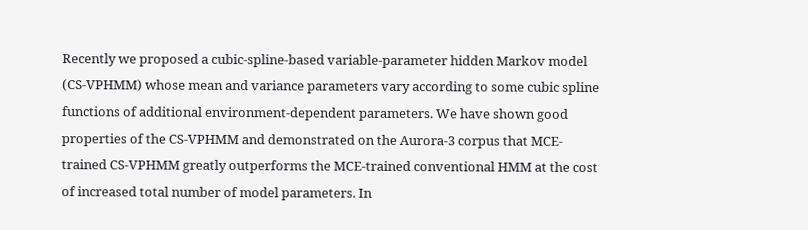Recently we proposed a cubic-spline-based variable-parameter hidden Markov model (CS-VPHMM) whose mean and variance parameters vary according to some cubic spline functions of additional environment-dependent parameters. We have shown good properties of the CS-VPHMM and demonstrated on the Aurora-3 corpus that MCE-trained CS-VPHMM greatly outperforms the MCE-trained conventional HMM at the cost of increased total number of model parameters. In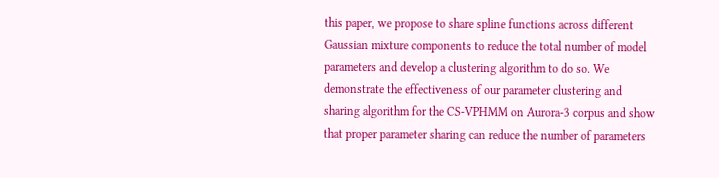this paper, we propose to share spline functions across different Gaussian mixture components to reduce the total number of model parameters and develop a clustering algorithm to do so. We demonstrate the effectiveness of our parameter clustering and sharing algorithm for the CS-VPHMM on Aurora-3 corpus and show that proper parameter sharing can reduce the number of parameters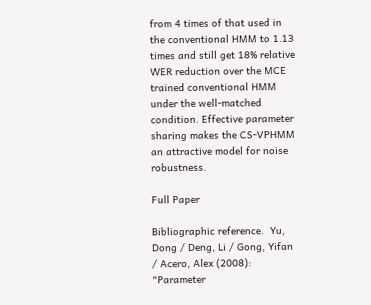from 4 times of that used in the conventional HMM to 1.13 times and still get 18% relative WER reduction over the MCE trained conventional HMM under the well-matched condition. Effective parameter sharing makes the CS-VPHMM an attractive model for noise robustness.

Full Paper

Bibliographic reference.  Yu, Dong / Deng, Li / Gong, Yifan / Acero, Alex (2008): "Parameter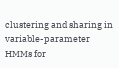clustering and sharing in variable-parameter HMMs for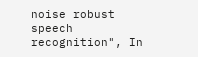noise robust speech recognition", In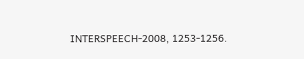INTERSPEECH-2008, 1253-1256.